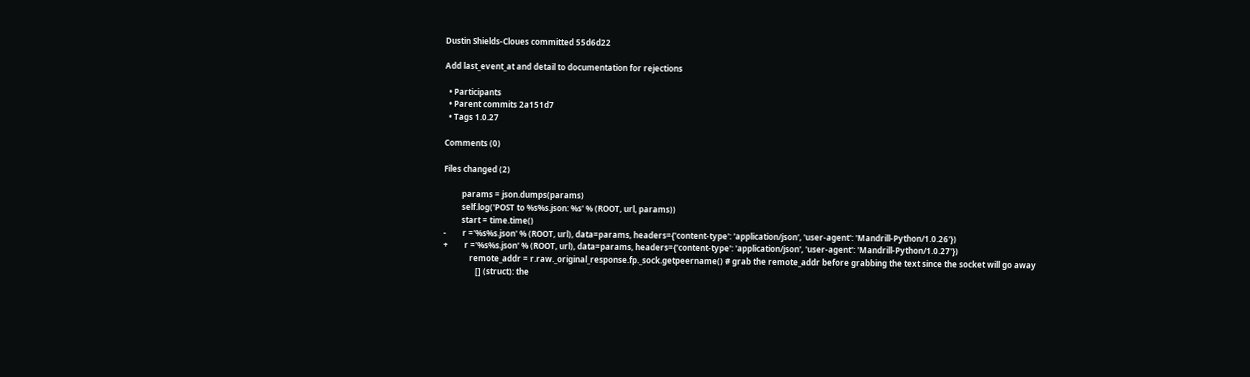Dustin Shields-Cloues committed 55d6d22

Add last_event_at and detail to documentation for rejections

  • Participants
  • Parent commits 2a151d7
  • Tags 1.0.27

Comments (0)

Files changed (2)

         params = json.dumps(params)
         self.log('POST to %s%s.json: %s' % (ROOT, url, params))
         start = time.time()
-        r ='%s%s.json' % (ROOT, url), data=params, headers={'content-type': 'application/json', 'user-agent': 'Mandrill-Python/1.0.26'})
+        r ='%s%s.json' % (ROOT, url), data=params, headers={'content-type': 'application/json', 'user-agent': 'Mandrill-Python/1.0.27'})
             remote_addr = r.raw._original_response.fp._sock.getpeername() # grab the remote_addr before grabbing the text since the socket will go away
                [] (struct): the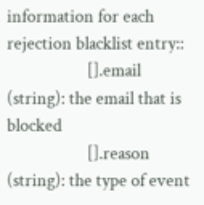information for each rejection blacklist entry::
                    [].email (string): the email that is blocked
                    [].reason (string): the type of event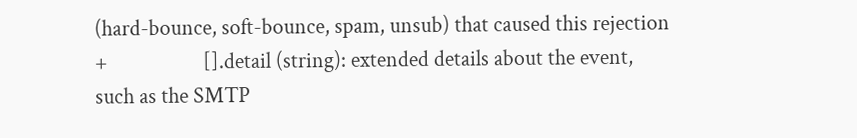(hard-bounce, soft-bounce, spam, unsub) that caused this rejection
+                   [].detail (string): extended details about the event, such as the SMTP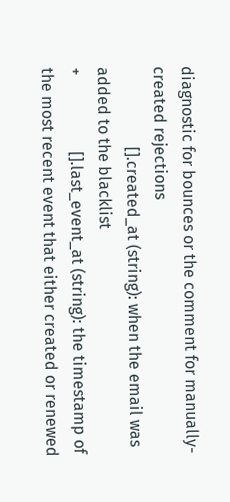diagnostic for bounces or the comment for manually-created rejections
                    [].created_at (string): when the email was added to the blacklist
+                   [].last_event_at (string): the timestamp of the most recent event that either created or renewed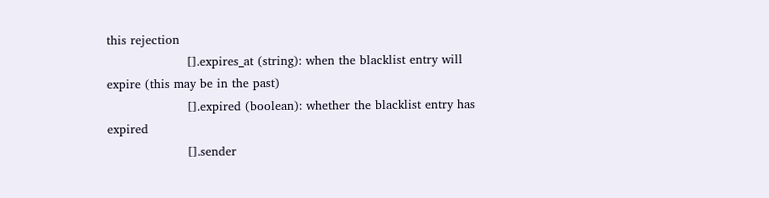this rejection
                    [].expires_at (string): when the blacklist entry will expire (this may be in the past)
                    [].expired (boolean): whether the blacklist entry has expired
                    [].sender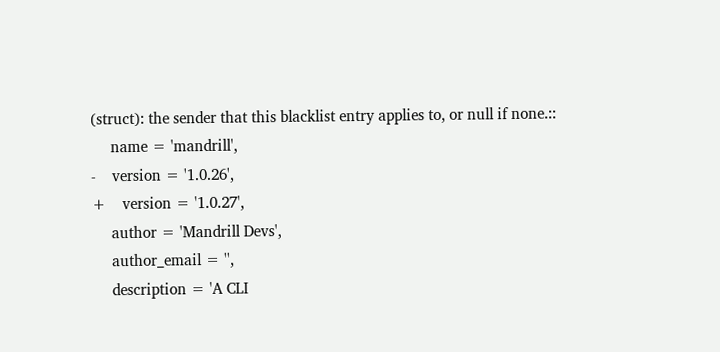(struct): the sender that this blacklist entry applies to, or null if none.::
     name = 'mandrill',
-    version = '1.0.26',
+    version = '1.0.27',
     author = 'Mandrill Devs',
     author_email = '',
     description = 'A CLI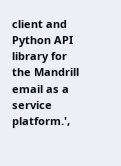client and Python API library for the Mandrill email as a service platform.',